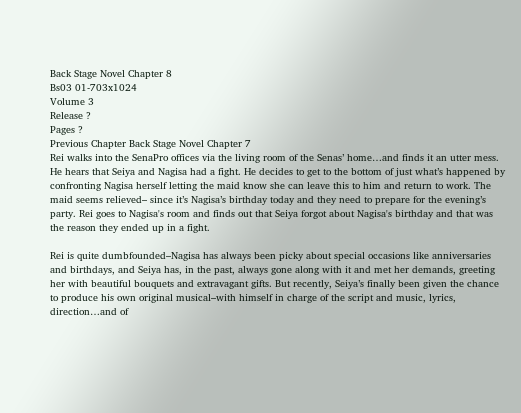Back Stage Novel Chapter 8
Bs03 01-703x1024
Volume 3
Release ?
Pages ?
Previous Chapter Back Stage Novel Chapter 7
Rei walks into the SenaPro offices via the living room of the Senas’ home…and finds it an utter mess. He hears that Seiya and Nagisa had a fight. He decides to get to the bottom of just what’s happened by confronting Nagisa herself letting the maid know she can leave this to him and return to work. The maid seems relieved– since it’s Nagisa’s birthday today and they need to prepare for the evening’s party. Rei goes to Nagisa's room and finds out that Seiya forgot about Nagisa's birthday and that was the reason they ended up in a fight.

Rei is quite dumbfounded–Nagisa has always been picky about special occasions like anniversaries and birthdays, and Seiya has, in the past, always gone along with it and met her demands, greeting her with beautiful bouquets and extravagant gifts. But recently, Seiya’s finally been given the chance to produce his own original musical–with himself in charge of the script and music, lyrics, direction…and of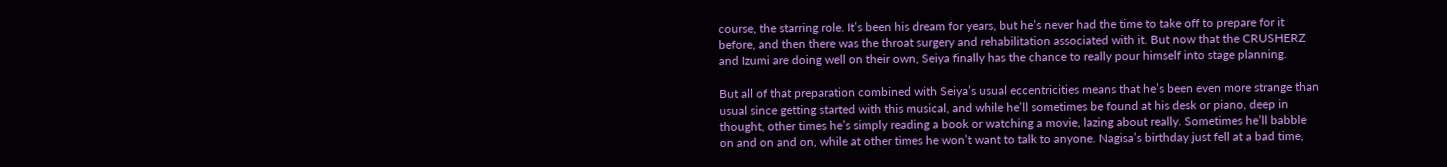course, the starring role. It’s been his dream for years, but he’s never had the time to take off to prepare for it before, and then there was the throat surgery and rehabilitation associated with it. But now that the CRUSHERZ and Izumi are doing well on their own, Seiya finally has the chance to really pour himself into stage planning.

But all of that preparation combined with Seiya’s usual eccentricities means that he’s been even more strange than usual since getting started with this musical, and while he’ll sometimes be found at his desk or piano, deep in thought, other times he’s simply reading a book or watching a movie, lazing about really. Sometimes he’ll babble on and on and on, while at other times he won’t want to talk to anyone. Nagisa’s birthday just fell at a bad time,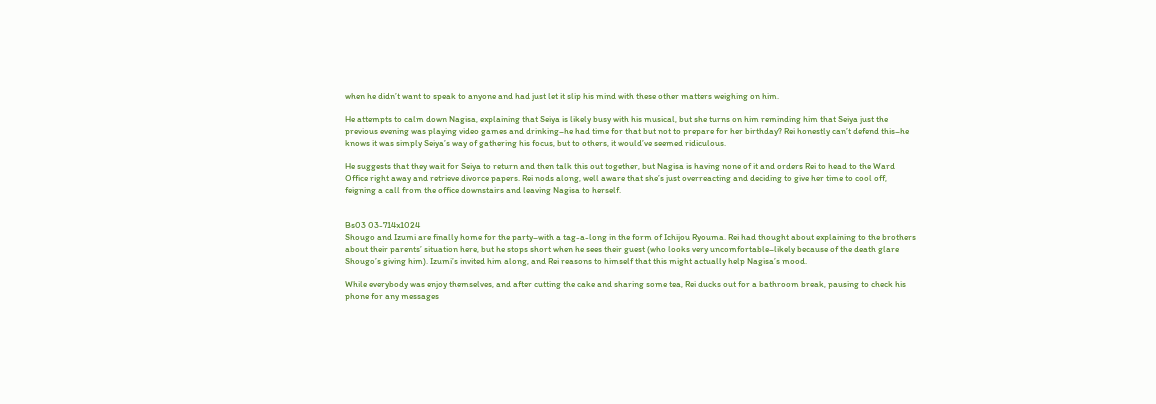when he didn’t want to speak to anyone and had just let it slip his mind with these other matters weighing on him.

He attempts to calm down Nagisa, explaining that Seiya is likely busy with his musical, but she turns on him reminding him that Seiya just the previous evening was playing video games and drinking–he had time for that but not to prepare for her birthday? Rei honestly can’t defend this–he knows it was simply Seiya’s way of gathering his focus, but to others, it would’ve seemed ridiculous.

He suggests that they wait for Seiya to return and then talk this out together, but Nagisa is having none of it and orders Rei to head to the Ward Office right away and retrieve divorce papers. Rei nods along, well aware that she’s just overreacting and deciding to give her time to cool off, feigning a call from the office downstairs and leaving Nagisa to herself.


Bs03 03-714x1024
Shougo and Izumi are finally home for the party–with a tag-a-long in the form of Ichijou Ryouma. Rei had thought about explaining to the brothers about their parents’ situation here, but he stops short when he sees their guest (who looks very uncomfortable–likely because of the death glare Shougo’s giving him). Izumi’s invited him along, and Rei reasons to himself that this might actually help Nagisa’s mood.

While everybody was enjoy themselves, and after cutting the cake and sharing some tea, Rei ducks out for a bathroom break, pausing to check his phone for any messages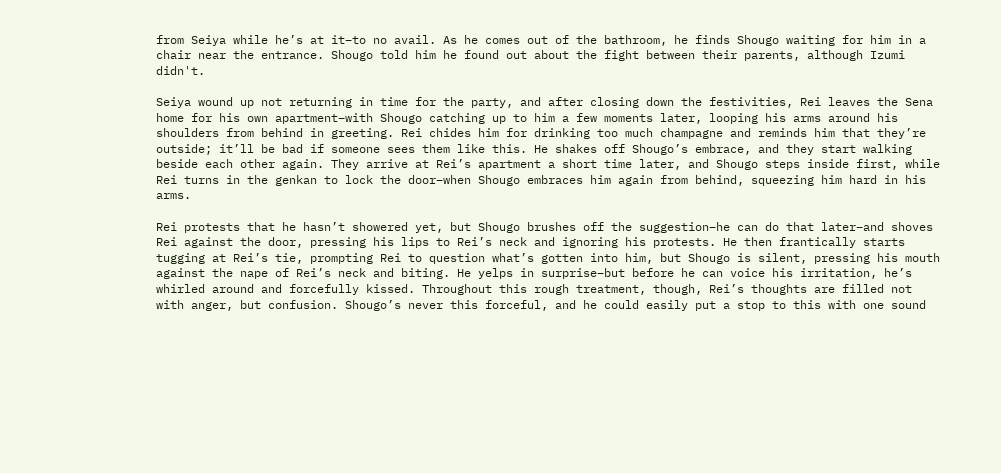from Seiya while he’s at it–to no avail. As he comes out of the bathroom, he finds Shougo waiting for him in a chair near the entrance. Shougo told him he found out about the fight between their parents, although Izumi didn't.

Seiya wound up not returning in time for the party, and after closing down the festivities, Rei leaves the Sena home for his own apartment–with Shougo catching up to him a few moments later, looping his arms around his shoulders from behind in greeting. Rei chides him for drinking too much champagne and reminds him that they’re outside; it’ll be bad if someone sees them like this. He shakes off Shougo’s embrace, and they start walking beside each other again. They arrive at Rei’s apartment a short time later, and Shougo steps inside first, while Rei turns in the genkan to lock the door–when Shougo embraces him again from behind, squeezing him hard in his arms.

Rei protests that he hasn’t showered yet, but Shougo brushes off the suggestion–he can do that later–and shoves Rei against the door, pressing his lips to Rei’s neck and ignoring his protests. He then frantically starts tugging at Rei’s tie, prompting Rei to question what’s gotten into him, but Shougo is silent, pressing his mouth against the nape of Rei’s neck and biting. He yelps in surprise–but before he can voice his irritation, he’s whirled around and forcefully kissed. Throughout this rough treatment, though, Rei’s thoughts are filled not with anger, but confusion. Shougo’s never this forceful, and he could easily put a stop to this with one sound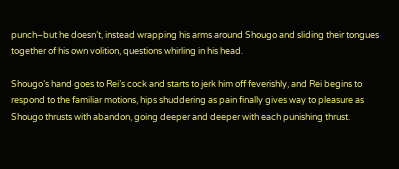punch–but he doesn’t, instead wrapping his arms around Shougo and sliding their tongues together of his own volition, questions whirling in his head.

Shougo’s hand goes to Rei’s cock and starts to jerk him off feverishly, and Rei begins to respond to the familiar motions, hips shuddering as pain finally gives way to pleasure as Shougo thrusts with abandon, going deeper and deeper with each punishing thrust.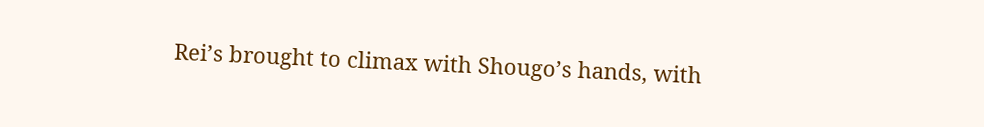Rei’s brought to climax with Shougo’s hands, with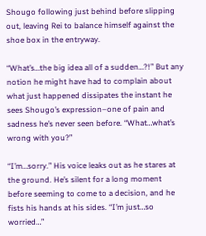Shougo following just behind before slipping out, leaving Rei to balance himself against the shoe box in the entryway.

“What’s…the big idea all of a sudden…?!” But any notion he might have had to complain about what just happened dissipates the instant he sees Shougo’s expression–one of pain and sadness he’s never seen before. “What…what’s wrong with you?”

“I’m…sorry.” His voice leaks out as he stares at the ground. He’s silent for a long moment before seeming to come to a decision, and he fists his hands at his sides. “I’m just…so worried…”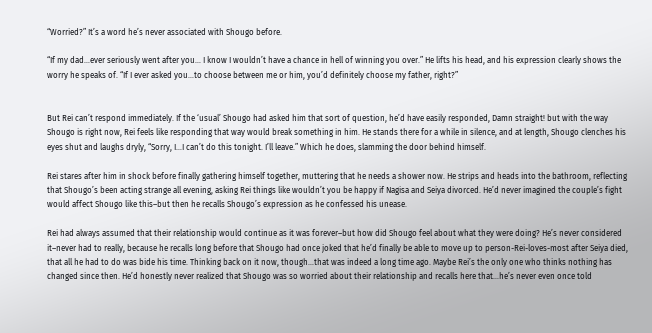“Worried?” It’s a word he’s never associated with Shougo before.

“If my dad…ever seriously went after you… I know I wouldn’t have a chance in hell of winning you over.” He lifts his head, and his expression clearly shows the worry he speaks of. “If I ever asked you…to choose between me or him, you’d definitely choose my father, right?”


But Rei can’t respond immediately. If the ‘usual’ Shougo had asked him that sort of question, he’d have easily responded, Damn straight! but with the way Shougo is right now, Rei feels like responding that way would break something in him. He stands there for a while in silence, and at length, Shougo clenches his eyes shut and laughs dryly, “Sorry, I…I can’t do this tonight. I’ll leave.” Which he does, slamming the door behind himself.

Rei stares after him in shock before finally gathering himself together, muttering that he needs a shower now. He strips and heads into the bathroom, reflecting that Shougo’s been acting strange all evening, asking Rei things like wouldn’t you be happy if Nagisa and Seiya divorced. He’d never imagined the couple’s fight would affect Shougo like this–but then he recalls Shougo’s expression as he confessed his unease.

Rei had always assumed that their relationship would continue as it was forever–but how did Shougo feel about what they were doing? He’s never considered it–never had to really, because he recalls long before that Shougo had once joked that he’d finally be able to move up to person-Rei-loves-most after Seiya died, that all he had to do was bide his time. Thinking back on it now, though…that was indeed a long time ago. Maybe Rei’s the only one who thinks nothing has changed since then. He’d honestly never realized that Shougo was so worried about their relationship and recalls here that…he’s never even once told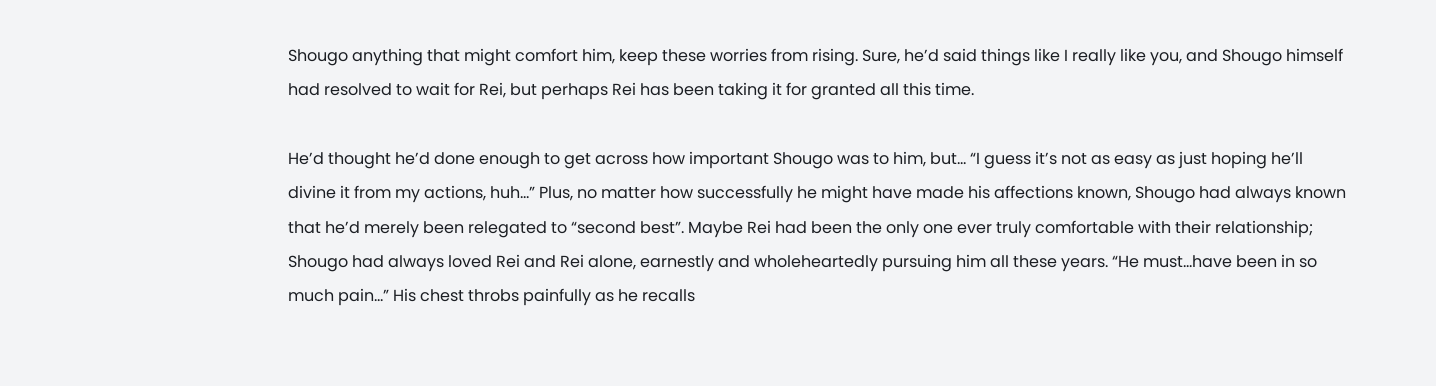Shougo anything that might comfort him, keep these worries from rising. Sure, he’d said things like I really like you, and Shougo himself had resolved to wait for Rei, but perhaps Rei has been taking it for granted all this time.

He’d thought he’d done enough to get across how important Shougo was to him, but… “I guess it’s not as easy as just hoping he’ll divine it from my actions, huh…” Plus, no matter how successfully he might have made his affections known, Shougo had always known that he’d merely been relegated to “second best”. Maybe Rei had been the only one ever truly comfortable with their relationship; Shougo had always loved Rei and Rei alone, earnestly and wholeheartedly pursuing him all these years. “He must…have been in so much pain…” His chest throbs painfully as he recalls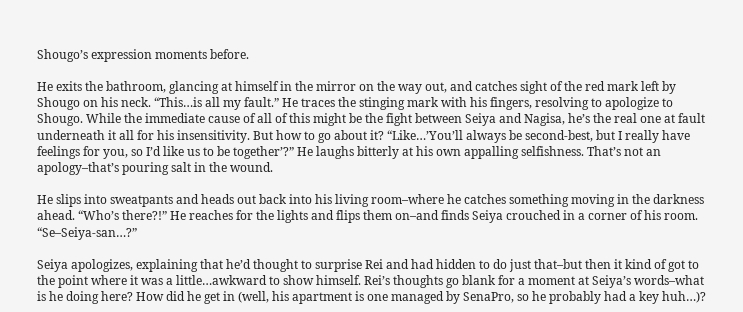Shougo’s expression moments before.

He exits the bathroom, glancing at himself in the mirror on the way out, and catches sight of the red mark left by Shougo on his neck. “This…is all my fault.” He traces the stinging mark with his fingers, resolving to apologize to Shougo. While the immediate cause of all of this might be the fight between Seiya and Nagisa, he’s the real one at fault underneath it all for his insensitivity. But how to go about it? “Like…’You’ll always be second-best, but I really have feelings for you, so I’d like us to be together’?” He laughs bitterly at his own appalling selfishness. That’s not an apology–that’s pouring salt in the wound.

He slips into sweatpants and heads out back into his living room–where he catches something moving in the darkness ahead. “Who’s there?!” He reaches for the lights and flips them on–and finds Seiya crouched in a corner of his room. “Se–Seiya-san…?”

Seiya apologizes, explaining that he’d thought to surprise Rei and had hidden to do just that–but then it kind of got to the point where it was a little…awkward to show himself. Rei’s thoughts go blank for a moment at Seiya’s words–what is he doing here? How did he get in (well, his apartment is one managed by SenaPro, so he probably had a key huh…)?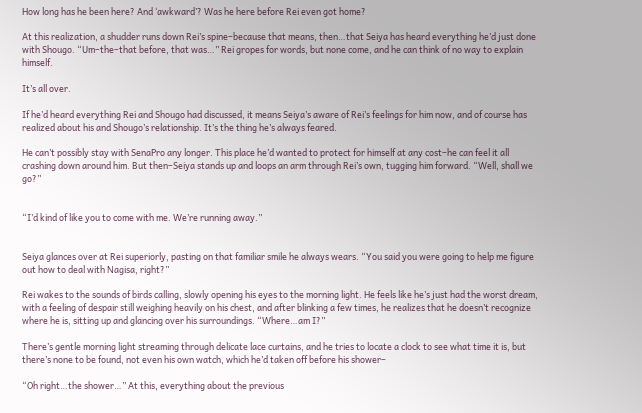How long has he been here? And ‘awkward’? Was he here before Rei even got home?

At this realization, a shudder runs down Rei’s spine–because that means, then…that Seiya has heard everything he’d just done with Shougo. “Um–the–that before, that was…” Rei gropes for words, but none come, and he can think of no way to explain himself.

It’s all over.

If he’d heard everything Rei and Shougo had discussed, it means Seiya’s aware of Rei’s feelings for him now, and of course has realized about his and Shougo’s relationship. It’s the thing he’s always feared.

He can’t possibly stay with SenaPro any longer. This place he’d wanted to protect for himself at any cost–he can feel it all crashing down around him. But then–Seiya stands up and loops an arm through Rei’s own, tugging him forward. “Well, shall we go?”


“I’d kind of like you to come with me. We’re running away.”


Seiya glances over at Rei superiorly, pasting on that familiar smile he always wears. “You said you were going to help me figure out how to deal with Nagisa, right?”

Rei wakes to the sounds of birds calling, slowly opening his eyes to the morning light. He feels like he’s just had the worst dream, with a feeling of despair still weighing heavily on his chest, and after blinking a few times, he realizes that he doesn’t recognize where he is, sitting up and glancing over his surroundings. “Where…am I?”

There’s gentle morning light streaming through delicate lace curtains, and he tries to locate a clock to see what time it is, but there’s none to be found, not even his own watch, which he’d taken off before his shower–

“Oh right…the shower…” At this, everything about the previous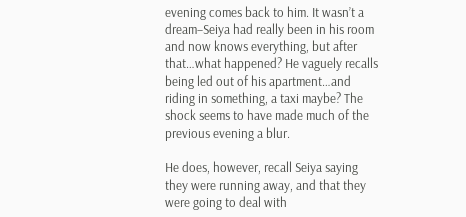evening comes back to him. It wasn’t a dream–Seiya had really been in his room and now knows everything, but after that…what happened? He vaguely recalls being led out of his apartment…and riding in something, a taxi maybe? The shock seems to have made much of the previous evening a blur.

He does, however, recall Seiya saying they were running away, and that they were going to deal with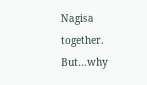Nagisa together. But…why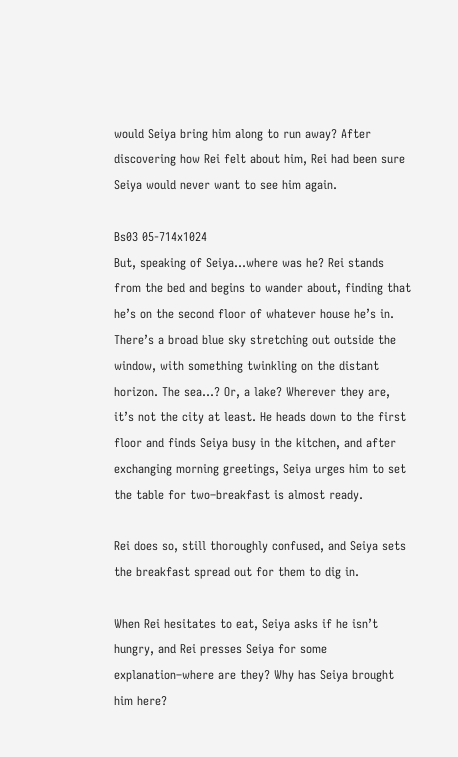would Seiya bring him along to run away? After discovering how Rei felt about him, Rei had been sure Seiya would never want to see him again.

Bs03 05-714x1024
But, speaking of Seiya…where was he? Rei stands from the bed and begins to wander about, finding that he’s on the second floor of whatever house he’s in. There’s a broad blue sky stretching out outside the window, with something twinkling on the distant horizon. The sea…? Or, a lake? Wherever they are, it’s not the city at least. He heads down to the first floor and finds Seiya busy in the kitchen, and after exchanging morning greetings, Seiya urges him to set the table for two–breakfast is almost ready.

Rei does so, still thoroughly confused, and Seiya sets the breakfast spread out for them to dig in.

When Rei hesitates to eat, Seiya asks if he isn’t hungry, and Rei presses Seiya for some explanation–where are they? Why has Seiya brought him here?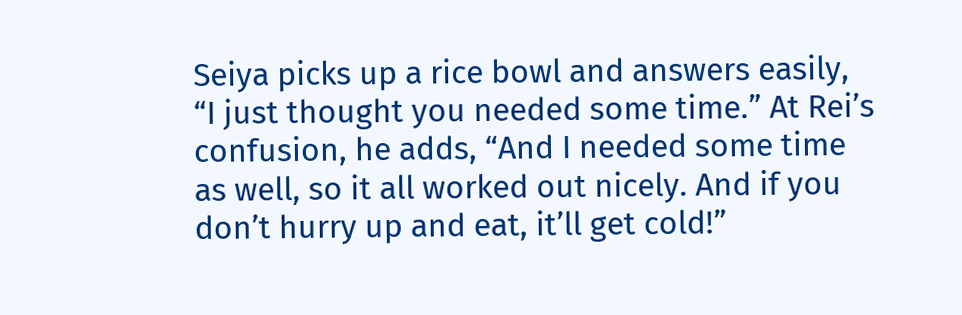Seiya picks up a rice bowl and answers easily, “I just thought you needed some time.” At Rei’s confusion, he adds, “And I needed some time as well, so it all worked out nicely. And if you don’t hurry up and eat, it’ll get cold!”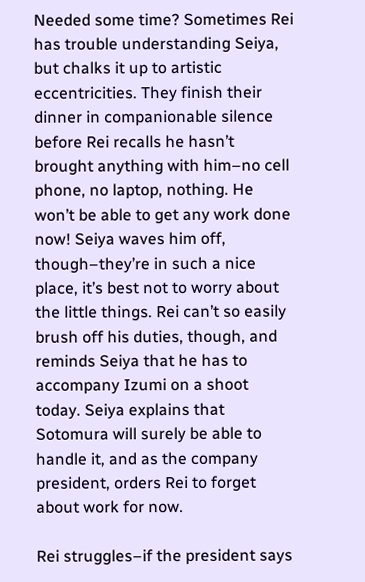Needed some time? Sometimes Rei has trouble understanding Seiya, but chalks it up to artistic eccentricities. They finish their dinner in companionable silence before Rei recalls he hasn’t brought anything with him–no cell phone, no laptop, nothing. He won’t be able to get any work done now! Seiya waves him off, though–they’re in such a nice place, it’s best not to worry about the little things. Rei can’t so easily brush off his duties, though, and reminds Seiya that he has to accompany Izumi on a shoot today. Seiya explains that Sotomura will surely be able to handle it, and as the company president, orders Rei to forget about work for now.

Rei struggles–if the president says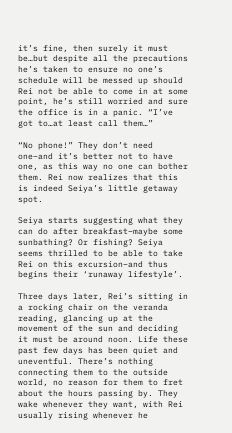it’s fine, then surely it must be…but despite all the precautions he’s taken to ensure no one’s schedule will be messed up should Rei not be able to come in at some point, he’s still worried and sure the office is in a panic. “I’ve got to…at least call them…”

“No phone!” They don’t need one–and it’s better not to have one, as this way no one can bother them. Rei now realizes that this is indeed Seiya’s little getaway spot.

Seiya starts suggesting what they can do after breakfast–maybe some sunbathing? Or fishing? Seiya seems thrilled to be able to take Rei on this excursion–and thus begins their ‘runaway lifestyle’.

Three days later, Rei’s sitting in a rocking chair on the veranda reading, glancing up at the movement of the sun and deciding it must be around noon. Life these past few days has been quiet and uneventful. There’s nothing connecting them to the outside world, no reason for them to fret about the hours passing by. They wake whenever they want, with Rei usually rising whenever he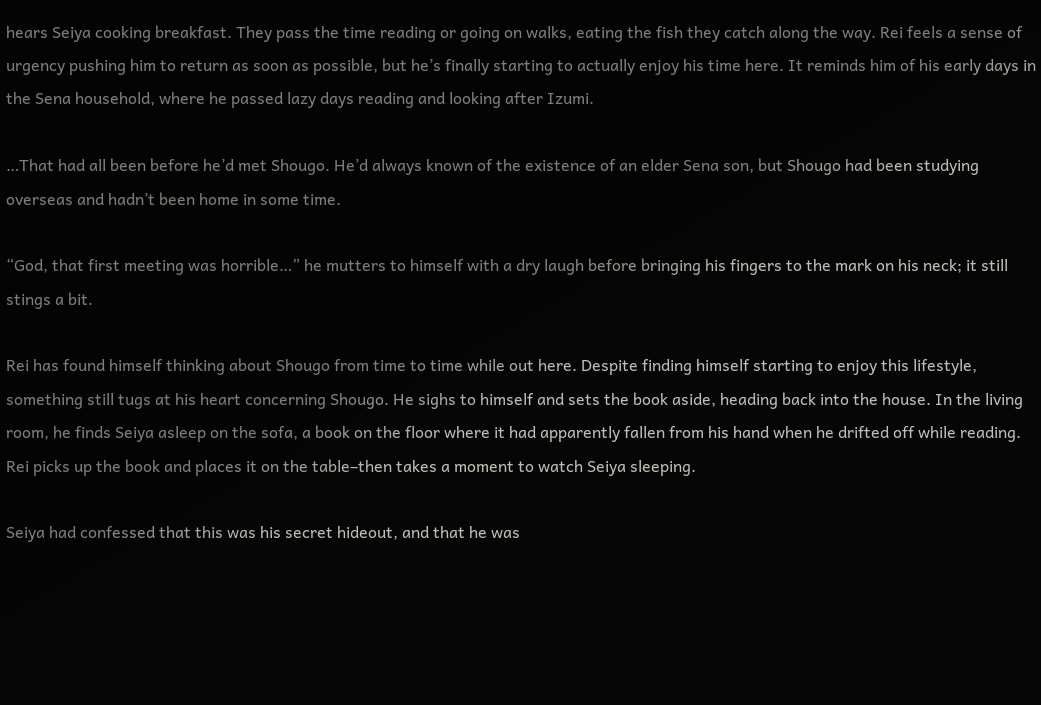hears Seiya cooking breakfast. They pass the time reading or going on walks, eating the fish they catch along the way. Rei feels a sense of urgency pushing him to return as soon as possible, but he’s finally starting to actually enjoy his time here. It reminds him of his early days in the Sena household, where he passed lazy days reading and looking after Izumi.

…That had all been before he’d met Shougo. He’d always known of the existence of an elder Sena son, but Shougo had been studying overseas and hadn’t been home in some time.

“God, that first meeting was horrible…” he mutters to himself with a dry laugh before bringing his fingers to the mark on his neck; it still stings a bit.

Rei has found himself thinking about Shougo from time to time while out here. Despite finding himself starting to enjoy this lifestyle, something still tugs at his heart concerning Shougo. He sighs to himself and sets the book aside, heading back into the house. In the living room, he finds Seiya asleep on the sofa, a book on the floor where it had apparently fallen from his hand when he drifted off while reading. Rei picks up the book and places it on the table–then takes a moment to watch Seiya sleeping.

Seiya had confessed that this was his secret hideout, and that he was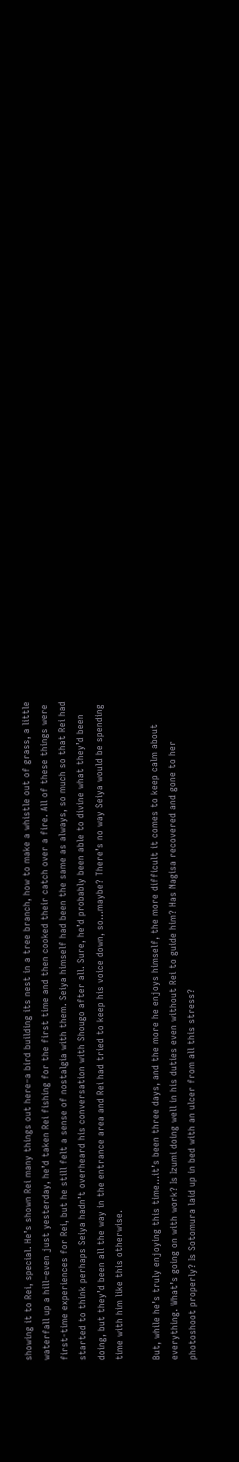showing it to Rei, special. He’s shown Rei many things out here–a bird building its nest in a tree branch, how to make a whistle out of grass, a little waterfall up a hill–even just yesterday, he’d taken Rei fishing for the first time and then cooked their catch over a fire. All of these things were first-time experiences for Rei, but he still felt a sense of nostalgia with them. Seiya himself had been the same as always, so much so that Rei had started to think perhaps Seiya hadn’t overheard his conversation with Shougo after all. Sure, he’d probably been able to divine what they’d been doing, but they’d been all the way in the entrance area and Rei had tried to keep his voice down, so…maybe? There’s no way Seiya would be spending time with him like this otherwise.

But, while he’s truly enjoying this time…it’s been three days, and the more he enjoys himself, the more difficult it comes to keep calm about everything. What’s going on with work? Is Izumi doing well in his duties even without Rei to guide him? Has Nagisa recovered and gone to her photoshoot properly? Is Sotomura laid up in bed with an ulcer from all this stress?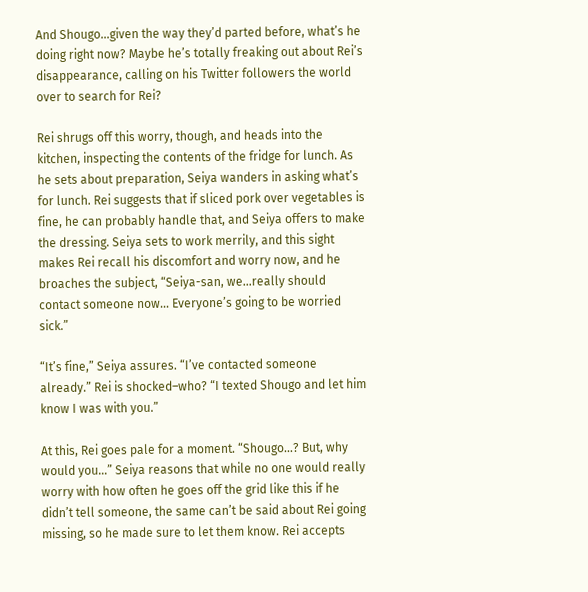And Shougo…given the way they’d parted before, what’s he doing right now? Maybe he’s totally freaking out about Rei’s disappearance, calling on his Twitter followers the world over to search for Rei?

Rei shrugs off this worry, though, and heads into the kitchen, inspecting the contents of the fridge for lunch. As he sets about preparation, Seiya wanders in asking what’s for lunch. Rei suggests that if sliced pork over vegetables is fine, he can probably handle that, and Seiya offers to make the dressing. Seiya sets to work merrily, and this sight makes Rei recall his discomfort and worry now, and he broaches the subject, “Seiya-san, we…really should contact someone now… Everyone’s going to be worried sick.”

“It’s fine,” Seiya assures. “I’ve contacted someone already.” Rei is shocked–who? “I texted Shougo and let him know I was with you.”

At this, Rei goes pale for a moment. “Shougo…? But, why would you…” Seiya reasons that while no one would really worry with how often he goes off the grid like this if he didn’t tell someone, the same can’t be said about Rei going missing, so he made sure to let them know. Rei accepts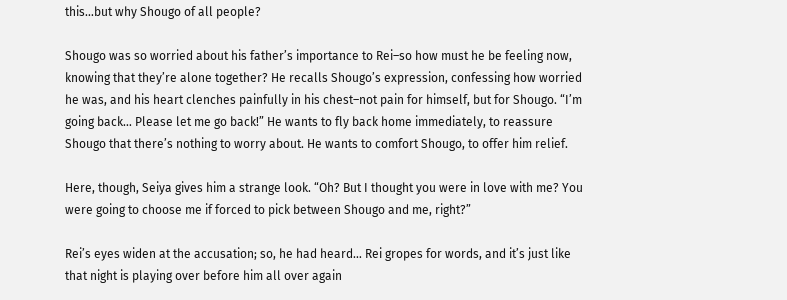this…but why Shougo of all people?

Shougo was so worried about his father’s importance to Rei–so how must he be feeling now, knowing that they’re alone together? He recalls Shougo’s expression, confessing how worried he was, and his heart clenches painfully in his chest–not pain for himself, but for Shougo. “I’m going back… Please let me go back!” He wants to fly back home immediately, to reassure Shougo that there’s nothing to worry about. He wants to comfort Shougo, to offer him relief.

Here, though, Seiya gives him a strange look. “Oh? But I thought you were in love with me? You were going to choose me if forced to pick between Shougo and me, right?”

Rei’s eyes widen at the accusation; so, he had heard… Rei gropes for words, and it’s just like that night is playing over before him all over again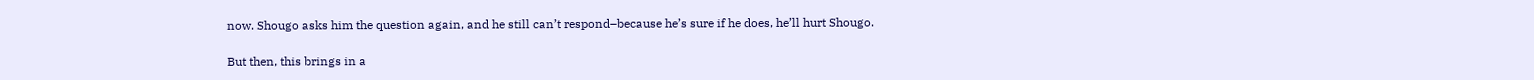now. Shougo asks him the question again, and he still can’t respond–because he’s sure if he does, he’ll hurt Shougo.

But then, this brings in a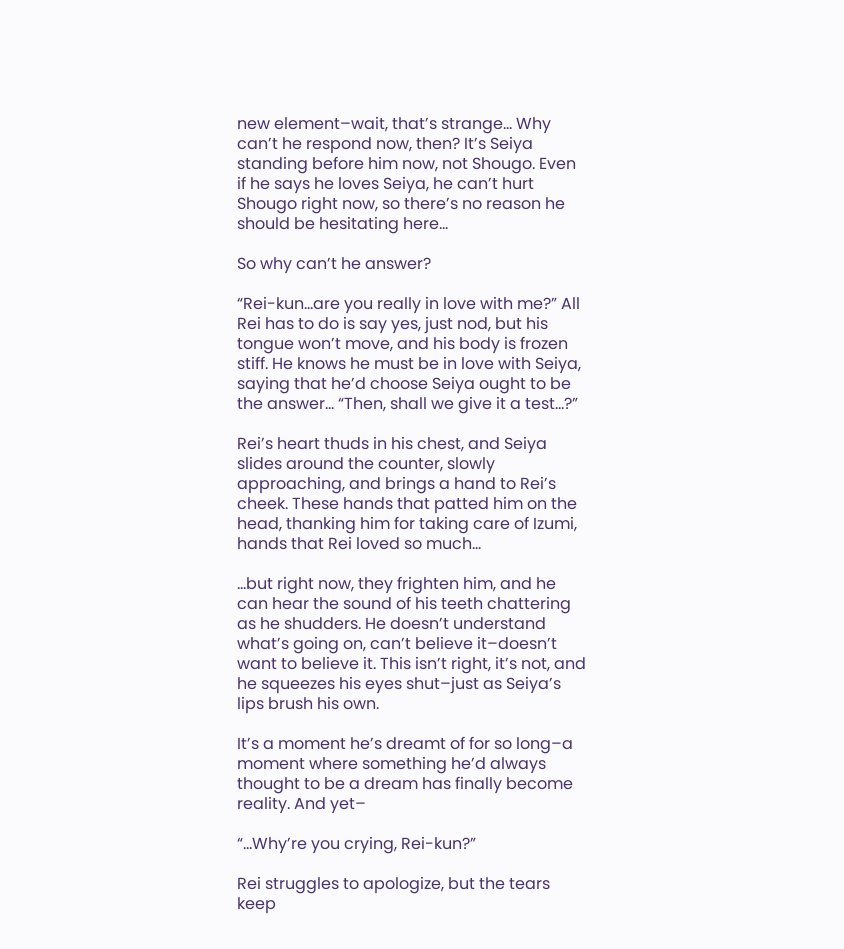new element–wait, that’s strange… Why can’t he respond now, then? It’s Seiya standing before him now, not Shougo. Even if he says he loves Seiya, he can’t hurt Shougo right now, so there’s no reason he should be hesitating here…

So why can’t he answer?

“Rei-kun…are you really in love with me?” All Rei has to do is say yes, just nod, but his tongue won’t move, and his body is frozen stiff. He knows he must be in love with Seiya, saying that he’d choose Seiya ought to be the answer… “Then, shall we give it a test…?”

Rei’s heart thuds in his chest, and Seiya slides around the counter, slowly approaching, and brings a hand to Rei’s cheek. These hands that patted him on the head, thanking him for taking care of Izumi, hands that Rei loved so much…

…but right now, they frighten him, and he can hear the sound of his teeth chattering as he shudders. He doesn’t understand what’s going on, can’t believe it–doesn’t want to believe it. This isn’t right, it’s not, and he squeezes his eyes shut–just as Seiya’s lips brush his own.

It’s a moment he’s dreamt of for so long–a moment where something he’d always thought to be a dream has finally become reality. And yet–

“…Why’re you crying, Rei-kun?”

Rei struggles to apologize, but the tears keep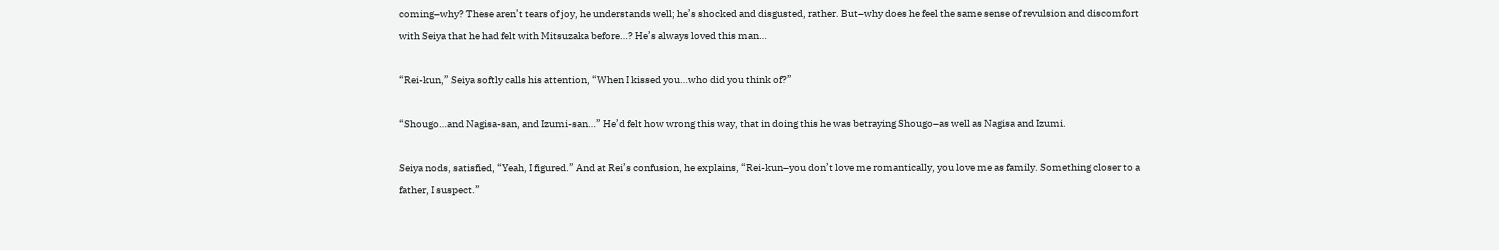coming–why? These aren’t tears of joy, he understands well; he’s shocked and disgusted, rather. But–why does he feel the same sense of revulsion and discomfort with Seiya that he had felt with Mitsuzaka before…? He’s always loved this man…

“Rei-kun,” Seiya softly calls his attention, “When I kissed you…who did you think of?”

“Shougo…and Nagisa-san, and Izumi-san…” He’d felt how wrong this way, that in doing this he was betraying Shougo–as well as Nagisa and Izumi.

Seiya nods, satisfied, “Yeah, I figured.” And at Rei’s confusion, he explains, “Rei-kun–you don’t love me romantically, you love me as family. Something closer to a father, I suspect.”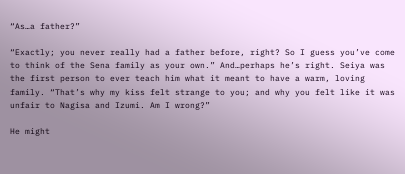“As…a father?”

“Exactly; you never really had a father before, right? So I guess you’ve come to think of the Sena family as your own.” And…perhaps he’s right. Seiya was the first person to ever teach him what it meant to have a warm, loving family. “That’s why my kiss felt strange to you; and why you felt like it was unfair to Nagisa and Izumi. Am I wrong?”

He might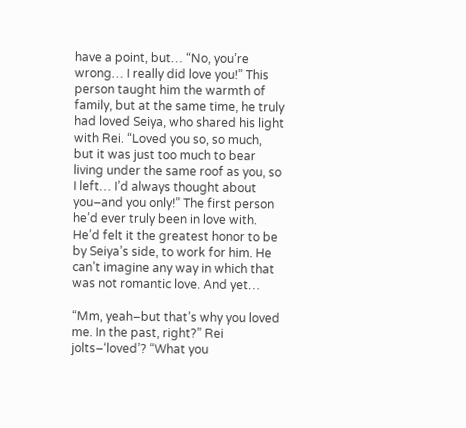have a point, but… “No, you’re wrong… I really did love you!” This person taught him the warmth of family, but at the same time, he truly had loved Seiya, who shared his light with Rei. “Loved you so, so much, but it was just too much to bear living under the same roof as you, so I left… I’d always thought about you–and you only!” The first person he’d ever truly been in love with. He’d felt it the greatest honor to be by Seiya’s side, to work for him. He can’t imagine any way in which that was not romantic love. And yet…

“Mm, yeah–but that’s why you loved me. In the past, right?” Rei jolts–‘loved’? “What you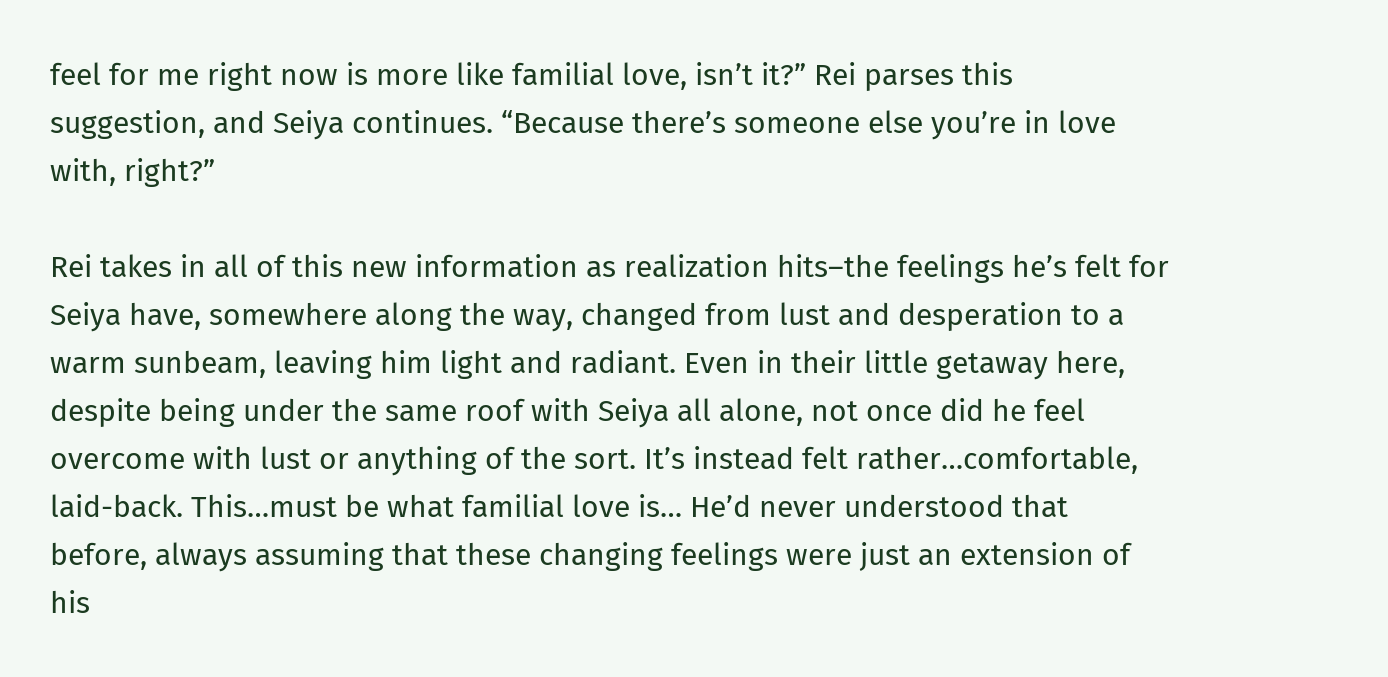feel for me right now is more like familial love, isn’t it?” Rei parses this suggestion, and Seiya continues. “Because there’s someone else you’re in love with, right?”

Rei takes in all of this new information as realization hits–the feelings he’s felt for Seiya have, somewhere along the way, changed from lust and desperation to a warm sunbeam, leaving him light and radiant. Even in their little getaway here, despite being under the same roof with Seiya all alone, not once did he feel overcome with lust or anything of the sort. It’s instead felt rather…comfortable, laid-back. This…must be what familial love is… He’d never understood that before, always assuming that these changing feelings were just an extension of his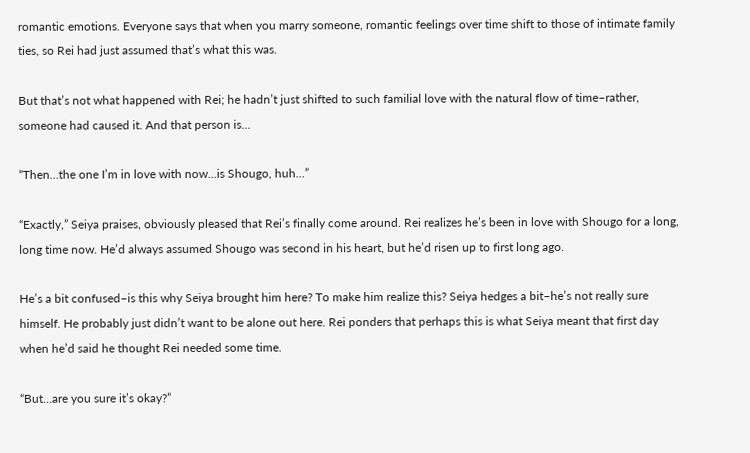romantic emotions. Everyone says that when you marry someone, romantic feelings over time shift to those of intimate family ties, so Rei had just assumed that’s what this was.

But that’s not what happened with Rei; he hadn’t just shifted to such familial love with the natural flow of time–rather, someone had caused it. And that person is…

“Then…the one I’m in love with now…is Shougo, huh…”

“Exactly,” Seiya praises, obviously pleased that Rei’s finally come around. Rei realizes he’s been in love with Shougo for a long, long time now. He’d always assumed Shougo was second in his heart, but he’d risen up to first long ago.

He’s a bit confused–is this why Seiya brought him here? To make him realize this? Seiya hedges a bit–he’s not really sure himself. He probably just didn’t want to be alone out here. Rei ponders that perhaps this is what Seiya meant that first day when he’d said he thought Rei needed some time.

“But…are you sure it’s okay?”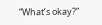“What’s okay?”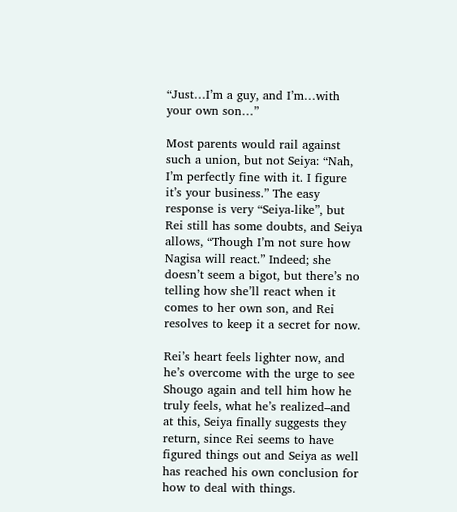“Just…I’m a guy, and I’m…with your own son…”

Most parents would rail against such a union, but not Seiya: “Nah, I’m perfectly fine with it. I figure it’s your business.” The easy response is very “Seiya-like”, but Rei still has some doubts, and Seiya allows, “Though I’m not sure how Nagisa will react.” Indeed; she doesn’t seem a bigot, but there’s no telling how she’ll react when it comes to her own son, and Rei resolves to keep it a secret for now.

Rei’s heart feels lighter now, and he’s overcome with the urge to see Shougo again and tell him how he truly feels, what he’s realized–and at this, Seiya finally suggests they return, since Rei seems to have figured things out and Seiya as well has reached his own conclusion for how to deal with things.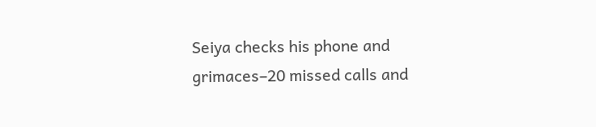Seiya checks his phone and grimaces–20 missed calls and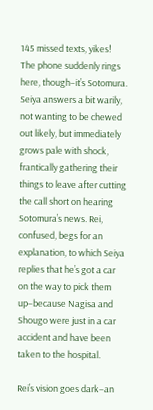145 missed texts, yikes! The phone suddenly rings here, though–it’s Sotomura. Seiya answers a bit warily, not wanting to be chewed out likely, but immediately grows pale with shock, frantically gathering their things to leave after cutting the call short on hearing Sotomura’s news. Rei, confused, begs for an explanation, to which Seiya replies that he’s got a car on the way to pick them up–because Nagisa and Shougo were just in a car accident and have been taken to the hospital.

Rei’s vision goes dark–an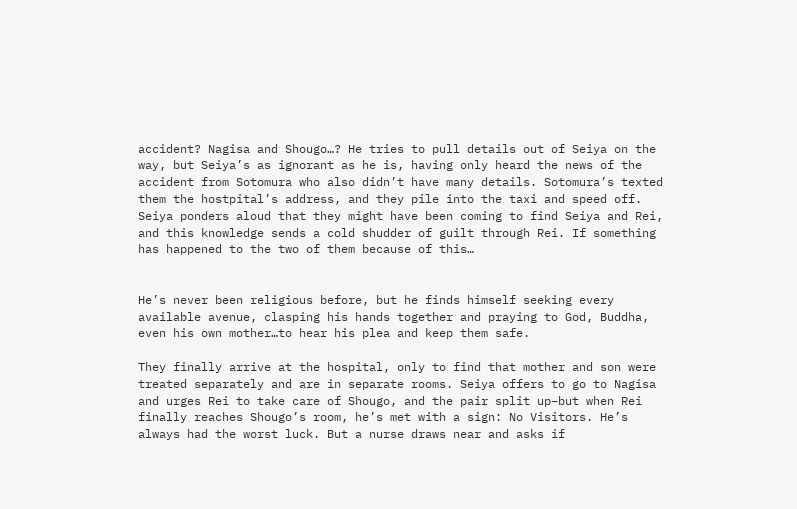accident? Nagisa and Shougo…? He tries to pull details out of Seiya on the way, but Seiya’s as ignorant as he is, having only heard the news of the accident from Sotomura who also didn’t have many details. Sotomura’s texted them the hostpital’s address, and they pile into the taxi and speed off. Seiya ponders aloud that they might have been coming to find Seiya and Rei, and this knowledge sends a cold shudder of guilt through Rei. If something has happened to the two of them because of this…


He’s never been religious before, but he finds himself seeking every available avenue, clasping his hands together and praying to God, Buddha, even his own mother…to hear his plea and keep them safe.

They finally arrive at the hospital, only to find that mother and son were treated separately and are in separate rooms. Seiya offers to go to Nagisa and urges Rei to take care of Shougo, and the pair split up–but when Rei finally reaches Shougo’s room, he’s met with a sign: No Visitors. He’s always had the worst luck. But a nurse draws near and asks if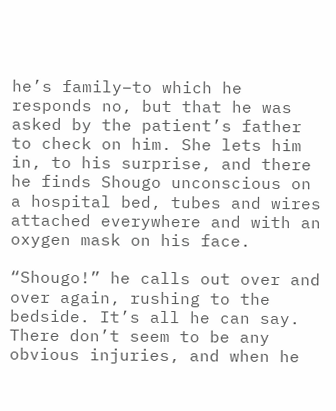he’s family–to which he responds no, but that he was asked by the patient’s father to check on him. She lets him in, to his surprise, and there he finds Shougo unconscious on a hospital bed, tubes and wires attached everywhere and with an oxygen mask on his face.

“Shougo!” he calls out over and over again, rushing to the bedside. It’s all he can say. There don’t seem to be any obvious injuries, and when he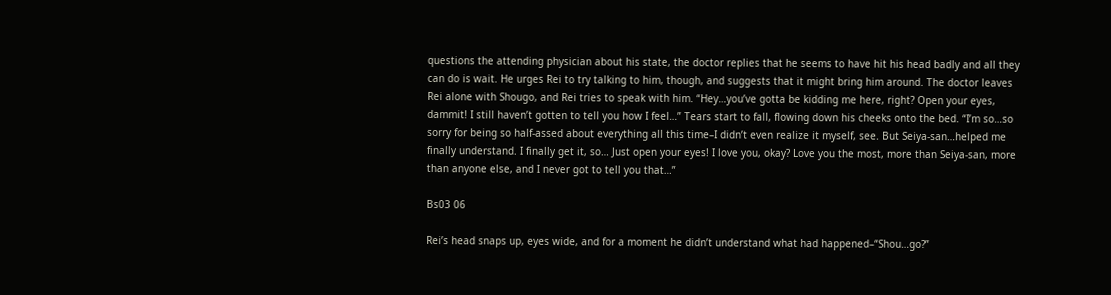questions the attending physician about his state, the doctor replies that he seems to have hit his head badly and all they can do is wait. He urges Rei to try talking to him, though, and suggests that it might bring him around. The doctor leaves Rei alone with Shougo, and Rei tries to speak with him. “Hey…you’ve gotta be kidding me here, right? Open your eyes, dammit! I still haven’t gotten to tell you how I feel…” Tears start to fall, flowing down his cheeks onto the bed. “I’m so…so sorry for being so half-assed about everything all this time–I didn’t even realize it myself, see. But Seiya-san…helped me finally understand. I finally get it, so… Just open your eyes! I love you, okay? Love you the most, more than Seiya-san, more than anyone else, and I never got to tell you that…”

Bs03 06

Rei’s head snaps up, eyes wide, and for a moment he didn’t understand what had happened–“Shou…go?”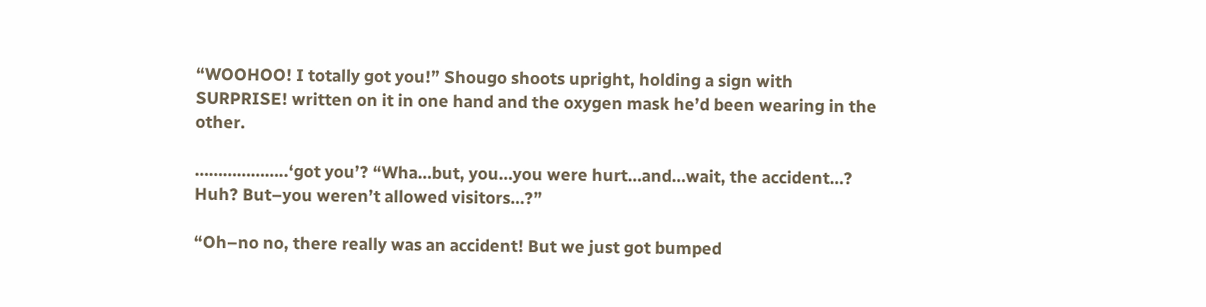“WOOHOO! I totally got you!” Shougo shoots upright, holding a sign with SURPRISE! written on it in one hand and the oxygen mask he’d been wearing in the other.

………………..‘got you’? “Wha…but, you…you were hurt…and…wait, the accident…? Huh? But–you weren’t allowed visitors…?”

“Oh–no no, there really was an accident! But we just got bumped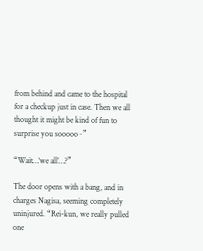from behind and came to the hospital for a checkup just in case. Then we all thought it might be kind of fun to surprise you sooooo~”

“Wait…‘we all’…?”

The door opens with a bang, and in charges Nagisa, seeming completely uninjured. “Rei-kun, we really pulled one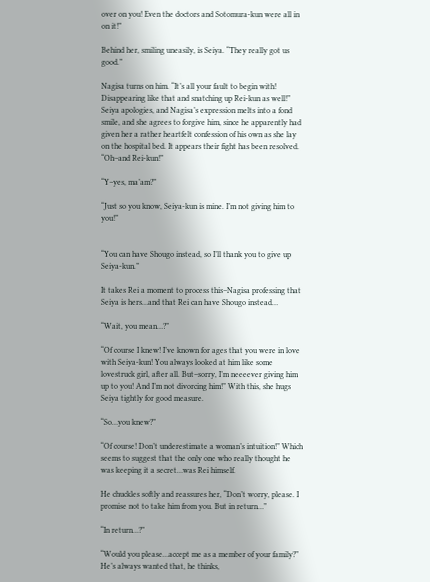over on you! Even the doctors and Sotomura-kun were all in on it!”

Behind her, smiling uneasily, is Seiya. “They really got us good.”

Nagisa turns on him. “It’s all your fault to begin with! Disappearing like that and snatching up Rei-kun as well!” Seiya apologies, and Nagisa’s expression melts into a fond smile, and she agrees to forgive him, since he apparently had given her a rather heartfelt confession of his own as she lay on the hospital bed. It appears their fight has been resolved. “Oh–and Rei-kun!”

“Y–yes, ma’am?”

“Just so you know, Seiya-kun is mine. I’m not giving him to you!”


“You can have Shougo instead, so I’ll thank you to give up Seiya-kun.”

It takes Rei a moment to process this–Nagisa professing that Seiya is hers…and that Rei can have Shougo instead…

“Wait, you mean…?”

“Of course I knew! I’ve known for ages that you were in love with Seiya-kun! You always looked at him like some lovestruck girl, after all. But–sorry, I’m neeeever giving him up to you! And I’m not divorcing him!” With this, she hugs Seiya tightly for good measure.

“So…you knew?”

“Of course! Don’t underestimate a woman’s intuition!” Which seems to suggest that the only one who really thought he was keeping it a secret…was Rei himself.

He chuckles softly and reassures her, “Don’t worry, please. I promise not to take him from you. But in return…”

“In return…?”

“Would you please…accept me as a member of your family?” He’s always wanted that, he thinks,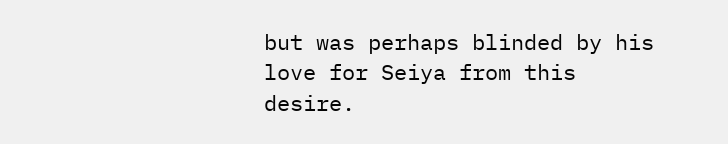but was perhaps blinded by his love for Seiya from this desire.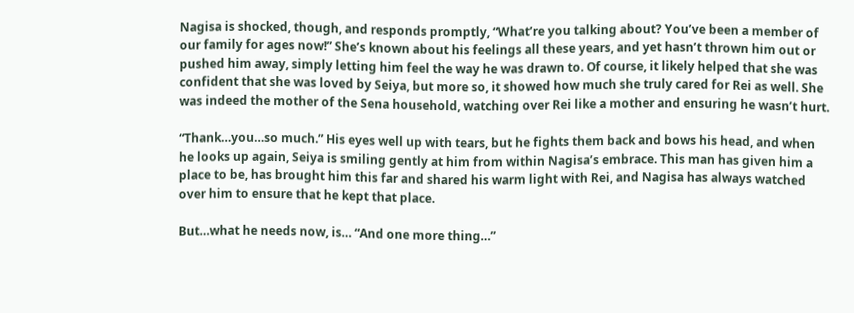Nagisa is shocked, though, and responds promptly, “What’re you talking about? You’ve been a member of our family for ages now!” She’s known about his feelings all these years, and yet hasn’t thrown him out or pushed him away, simply letting him feel the way he was drawn to. Of course, it likely helped that she was confident that she was loved by Seiya, but more so, it showed how much she truly cared for Rei as well. She was indeed the mother of the Sena household, watching over Rei like a mother and ensuring he wasn’t hurt.

“Thank…you…so much.” His eyes well up with tears, but he fights them back and bows his head, and when he looks up again, Seiya is smiling gently at him from within Nagisa’s embrace. This man has given him a place to be, has brought him this far and shared his warm light with Rei, and Nagisa has always watched over him to ensure that he kept that place.

But…what he needs now, is… “And one more thing…”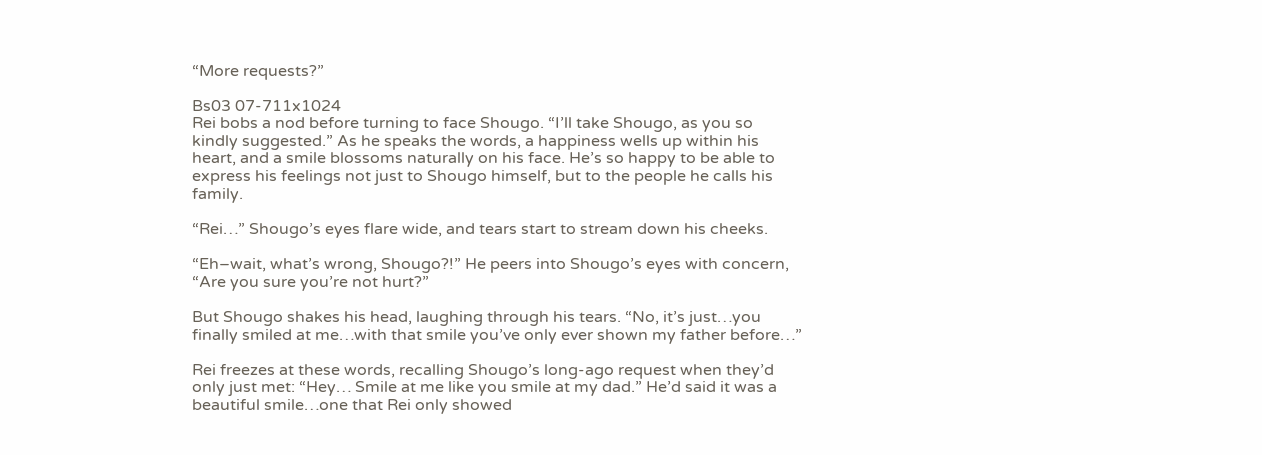“More requests?”

Bs03 07-711x1024
Rei bobs a nod before turning to face Shougo. “I’ll take Shougo, as you so kindly suggested.” As he speaks the words, a happiness wells up within his heart, and a smile blossoms naturally on his face. He’s so happy to be able to express his feelings not just to Shougo himself, but to the people he calls his family.

“Rei…” Shougo’s eyes flare wide, and tears start to stream down his cheeks.

“Eh–wait, what’s wrong, Shougo?!” He peers into Shougo’s eyes with concern, “Are you sure you’re not hurt?”

But Shougo shakes his head, laughing through his tears. “No, it’s just…you finally smiled at me…with that smile you’ve only ever shown my father before…”

Rei freezes at these words, recalling Shougo’s long-ago request when they’d only just met: “Hey… Smile at me like you smile at my dad.” He’d said it was a beautiful smile…one that Rei only showed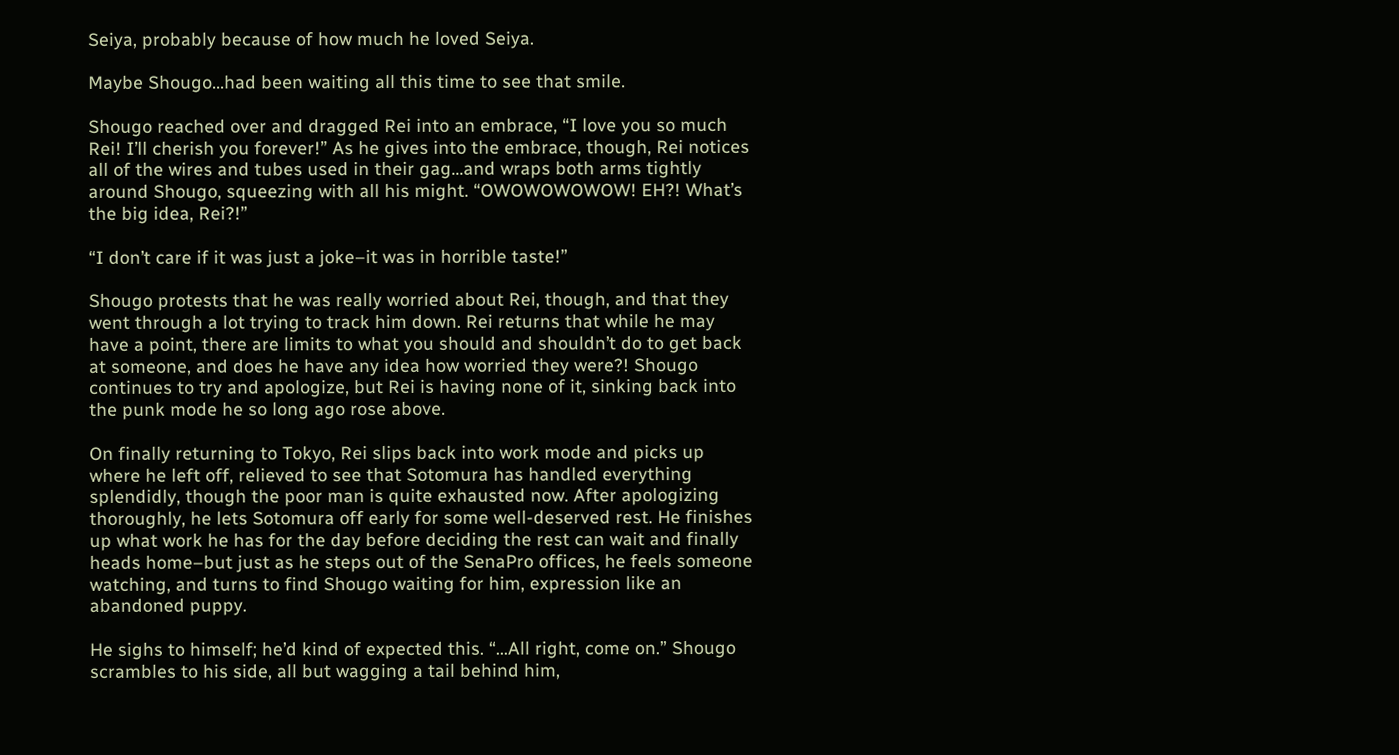Seiya, probably because of how much he loved Seiya.

Maybe Shougo…had been waiting all this time to see that smile.

Shougo reached over and dragged Rei into an embrace, “I love you so much Rei! I’ll cherish you forever!” As he gives into the embrace, though, Rei notices all of the wires and tubes used in their gag…and wraps both arms tightly around Shougo, squeezing with all his might. “OWOWOWOWOW! EH?! What’s the big idea, Rei?!”

“I don’t care if it was just a joke–it was in horrible taste!”

Shougo protests that he was really worried about Rei, though, and that they went through a lot trying to track him down. Rei returns that while he may have a point, there are limits to what you should and shouldn’t do to get back at someone, and does he have any idea how worried they were?! Shougo continues to try and apologize, but Rei is having none of it, sinking back into the punk mode he so long ago rose above.

On finally returning to Tokyo, Rei slips back into work mode and picks up where he left off, relieved to see that Sotomura has handled everything splendidly, though the poor man is quite exhausted now. After apologizing thoroughly, he lets Sotomura off early for some well-deserved rest. He finishes up what work he has for the day before deciding the rest can wait and finally heads home–but just as he steps out of the SenaPro offices, he feels someone watching, and turns to find Shougo waiting for him, expression like an abandoned puppy.

He sighs to himself; he’d kind of expected this. “…All right, come on.” Shougo scrambles to his side, all but wagging a tail behind him,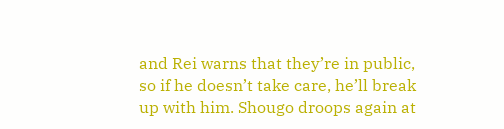and Rei warns that they’re in public, so if he doesn’t take care, he’ll break up with him. Shougo droops again at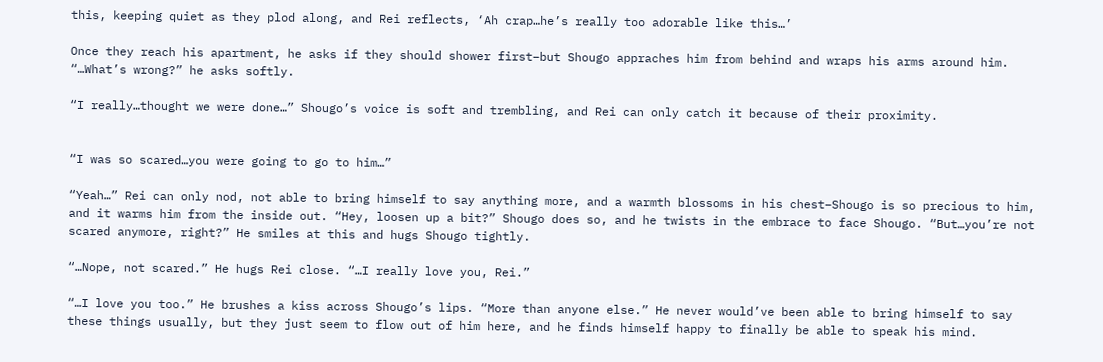this, keeping quiet as they plod along, and Rei reflects, ‘Ah crap…he’s really too adorable like this…’

Once they reach his apartment, he asks if they should shower first–but Shougo appraches him from behind and wraps his arms around him. “…What’s wrong?” he asks softly.

“I really…thought we were done…” Shougo’s voice is soft and trembling, and Rei can only catch it because of their proximity.


“I was so scared…you were going to go to him…”

“Yeah…” Rei can only nod, not able to bring himself to say anything more, and a warmth blossoms in his chest–Shougo is so precious to him, and it warms him from the inside out. “Hey, loosen up a bit?” Shougo does so, and he twists in the embrace to face Shougo. “But…you’re not scared anymore, right?” He smiles at this and hugs Shougo tightly.

“…Nope, not scared.” He hugs Rei close. “…I really love you, Rei.”

“…I love you too.” He brushes a kiss across Shougo’s lips. “More than anyone else.” He never would’ve been able to bring himself to say these things usually, but they just seem to flow out of him here, and he finds himself happy to finally be able to speak his mind.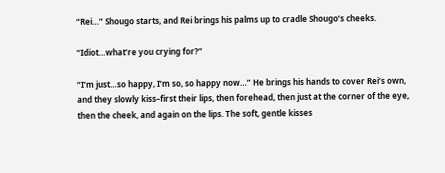“Rei…” Shougo starts, and Rei brings his palms up to cradle Shougo’s cheeks.

“Idiot…what’re you crying for?”

“I’m just…so happy, I’m so, so happy now…” He brings his hands to cover Rei’s own, and they slowly kiss–first their lips, then forehead, then just at the corner of the eye, then the cheek, and again on the lips. The soft, gentle kisses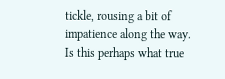tickle, rousing a bit of impatience along the way. Is this perhaps what true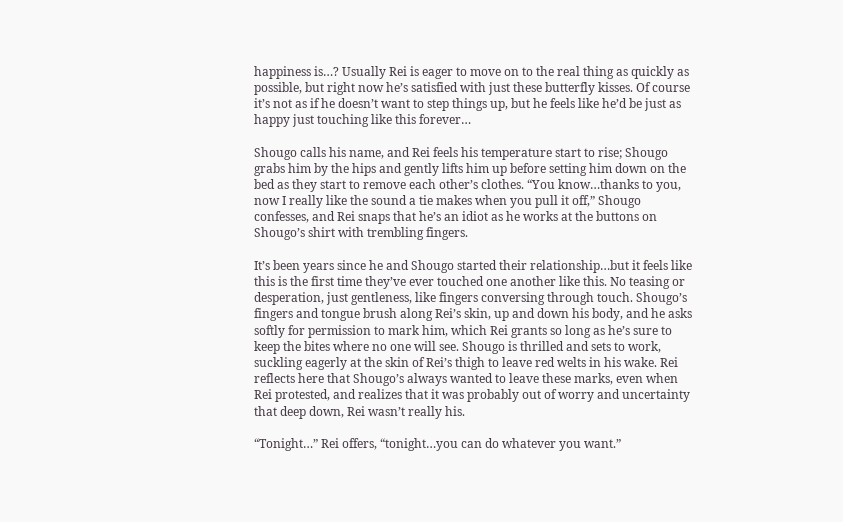happiness is…? Usually Rei is eager to move on to the real thing as quickly as possible, but right now he’s satisfied with just these butterfly kisses. Of course it’s not as if he doesn’t want to step things up, but he feels like he’d be just as happy just touching like this forever…

Shougo calls his name, and Rei feels his temperature start to rise; Shougo grabs him by the hips and gently lifts him up before setting him down on the bed as they start to remove each other’s clothes. “You know…thanks to you, now I really like the sound a tie makes when you pull it off,” Shougo confesses, and Rei snaps that he’s an idiot as he works at the buttons on Shougo’s shirt with trembling fingers.

It’s been years since he and Shougo started their relationship…but it feels like this is the first time they’ve ever touched one another like this. No teasing or desperation, just gentleness, like fingers conversing through touch. Shougo’s fingers and tongue brush along Rei’s skin, up and down his body, and he asks softly for permission to mark him, which Rei grants so long as he’s sure to keep the bites where no one will see. Shougo is thrilled and sets to work, suckling eagerly at the skin of Rei’s thigh to leave red welts in his wake. Rei reflects here that Shougo’s always wanted to leave these marks, even when Rei protested, and realizes that it was probably out of worry and uncertainty that deep down, Rei wasn’t really his.

“Tonight…” Rei offers, “tonight…you can do whatever you want.”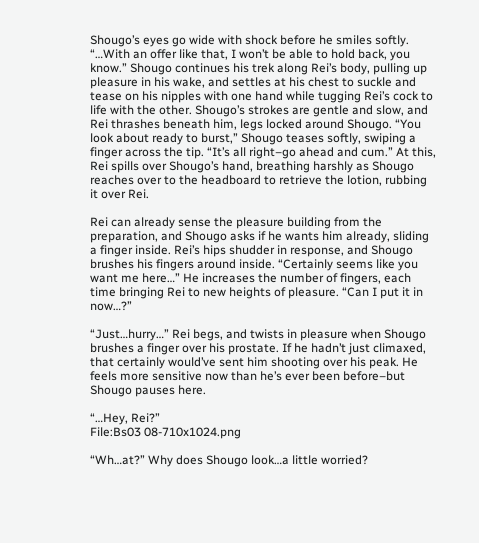Shougo’s eyes go wide with shock before he smiles softly. “…With an offer like that, I won’t be able to hold back, you know.” Shougo continues his trek along Rei’s body, pulling up pleasure in his wake, and settles at his chest to suckle and tease on his nipples with one hand while tugging Rei’s cock to life with the other. Shougo’s strokes are gentle and slow, and Rei thrashes beneath him, legs locked around Shougo. “You look about ready to burst,” Shougo teases softly, swiping a finger across the tip. “It’s all right–go ahead and cum.” At this, Rei spills over Shougo’s hand, breathing harshly as Shougo reaches over to the headboard to retrieve the lotion, rubbing it over Rei.

Rei can already sense the pleasure building from the preparation, and Shougo asks if he wants him already, sliding a finger inside. Rei’s hips shudder in response, and Shougo brushes his fingers around inside. “Certainly seems like you want me here…” He increases the number of fingers, each time bringing Rei to new heights of pleasure. “Can I put it in now…?”

“Just…hurry…” Rei begs, and twists in pleasure when Shougo brushes a finger over his prostate. If he hadn’t just climaxed, that certainly would’ve sent him shooting over his peak. He feels more sensitive now than he’s ever been before–but Shougo pauses here.

“…Hey, Rei?”
File:Bs03 08-710x1024.png

“Wh…at?” Why does Shougo look…a little worried?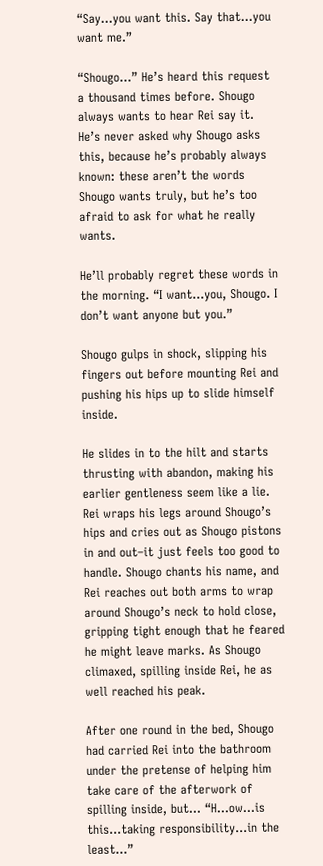“Say…you want this. Say that…you want me.”

“Shougo…” He’s heard this request a thousand times before. Shougo always wants to hear Rei say it. He’s never asked why Shougo asks this, because he’s probably always known: these aren’t the words Shougo wants truly, but he’s too afraid to ask for what he really wants.

He’ll probably regret these words in the morning. “I want…you, Shougo. I don’t want anyone but you.”

Shougo gulps in shock, slipping his fingers out before mounting Rei and pushing his hips up to slide himself inside.

He slides in to the hilt and starts thrusting with abandon, making his earlier gentleness seem like a lie. Rei wraps his legs around Shougo’s hips and cries out as Shougo pistons in and out–it just feels too good to handle. Shougo chants his name, and Rei reaches out both arms to wrap around Shougo’s neck to hold close, gripping tight enough that he feared he might leave marks. As Shougo climaxed, spilling inside Rei, he as well reached his peak.

After one round in the bed, Shougo had carried Rei into the bathroom under the pretense of helping him take care of the afterwork of spilling inside, but… “H…ow…is this…taking responsibility…in the least…”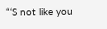“‘S not like you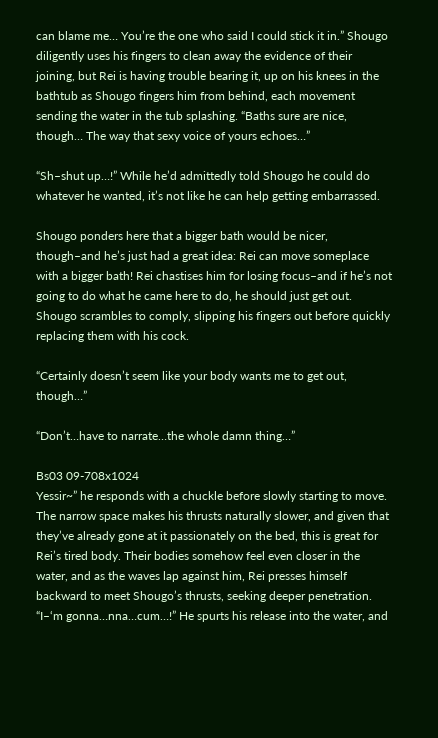can blame me… You’re the one who said I could stick it in.” Shougo diligently uses his fingers to clean away the evidence of their joining, but Rei is having trouble bearing it, up on his knees in the bathtub as Shougo fingers him from behind, each movement sending the water in the tub splashing. “Baths sure are nice, though… The way that sexy voice of yours echoes…”

“Sh–shut up…!” While he’d admittedly told Shougo he could do whatever he wanted, it’s not like he can help getting embarrassed.

Shougo ponders here that a bigger bath would be nicer, though–and he’s just had a great idea: Rei can move someplace with a bigger bath! Rei chastises him for losing focus–and if he’s not going to do what he came here to do, he should just get out. Shougo scrambles to comply, slipping his fingers out before quickly replacing them with his cock.

“Certainly doesn’t seem like your body wants me to get out, though…”

“Don’t…have to narrate…the whole damn thing…”

Bs03 09-708x1024
Yessir~” he responds with a chuckle before slowly starting to move. The narrow space makes his thrusts naturally slower, and given that they’ve already gone at it passionately on the bed, this is great for Rei’s tired body. Their bodies somehow feel even closer in the water, and as the waves lap against him, Rei presses himself backward to meet Shougo’s thrusts, seeking deeper penetration. “I–‘m gonna…nna…cum…!” He spurts his release into the water, and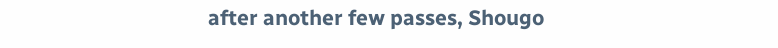after another few passes, Shougo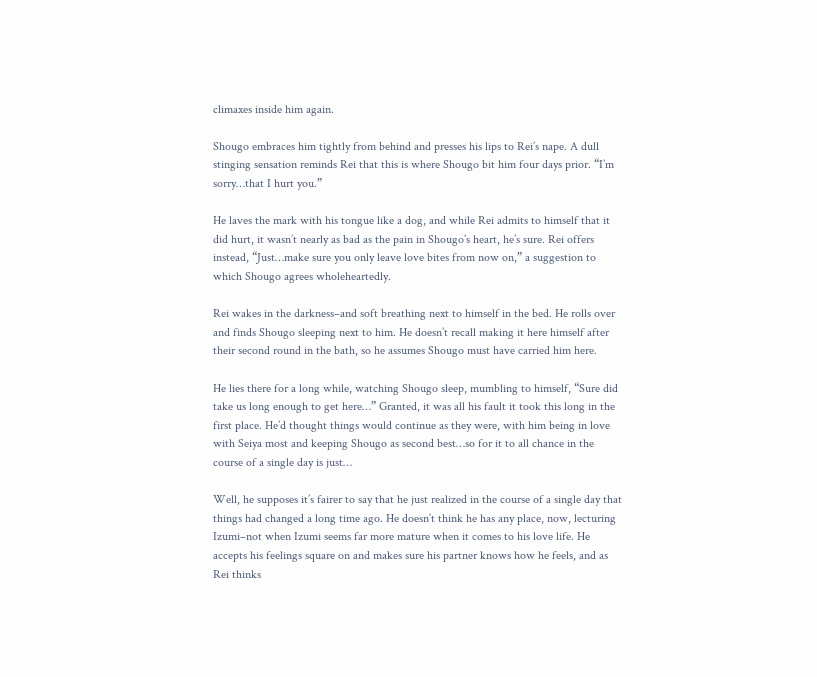climaxes inside him again.

Shougo embraces him tightly from behind and presses his lips to Rei’s nape. A dull stinging sensation reminds Rei that this is where Shougo bit him four days prior. “I’m sorry…that I hurt you.”

He laves the mark with his tongue like a dog, and while Rei admits to himself that it did hurt, it wasn’t nearly as bad as the pain in Shougo’s heart, he’s sure. Rei offers instead, “Just…make sure you only leave love bites from now on,” a suggestion to which Shougo agrees wholeheartedly.

Rei wakes in the darkness–and soft breathing next to himself in the bed. He rolls over and finds Shougo sleeping next to him. He doesn’t recall making it here himself after their second round in the bath, so he assumes Shougo must have carried him here.

He lies there for a long while, watching Shougo sleep, mumbling to himself, “Sure did take us long enough to get here…” Granted, it was all his fault it took this long in the first place. He’d thought things would continue as they were, with him being in love with Seiya most and keeping Shougo as second best…so for it to all chance in the course of a single day is just…

Well, he supposes it’s fairer to say that he just realized in the course of a single day that things had changed a long time ago. He doesn’t think he has any place, now, lecturing Izumi–not when Izumi seems far more mature when it comes to his love life. He accepts his feelings square on and makes sure his partner knows how he feels, and as Rei thinks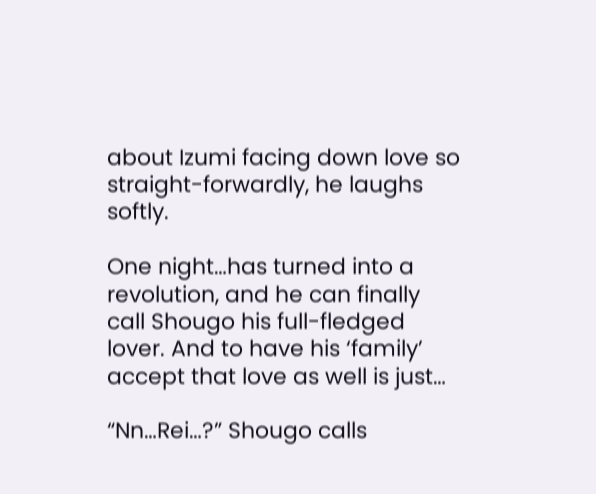about Izumi facing down love so straight-forwardly, he laughs softly.

One night…has turned into a revolution, and he can finally call Shougo his full-fledged lover. And to have his ‘family’ accept that love as well is just…

“Nn…Rei…?” Shougo calls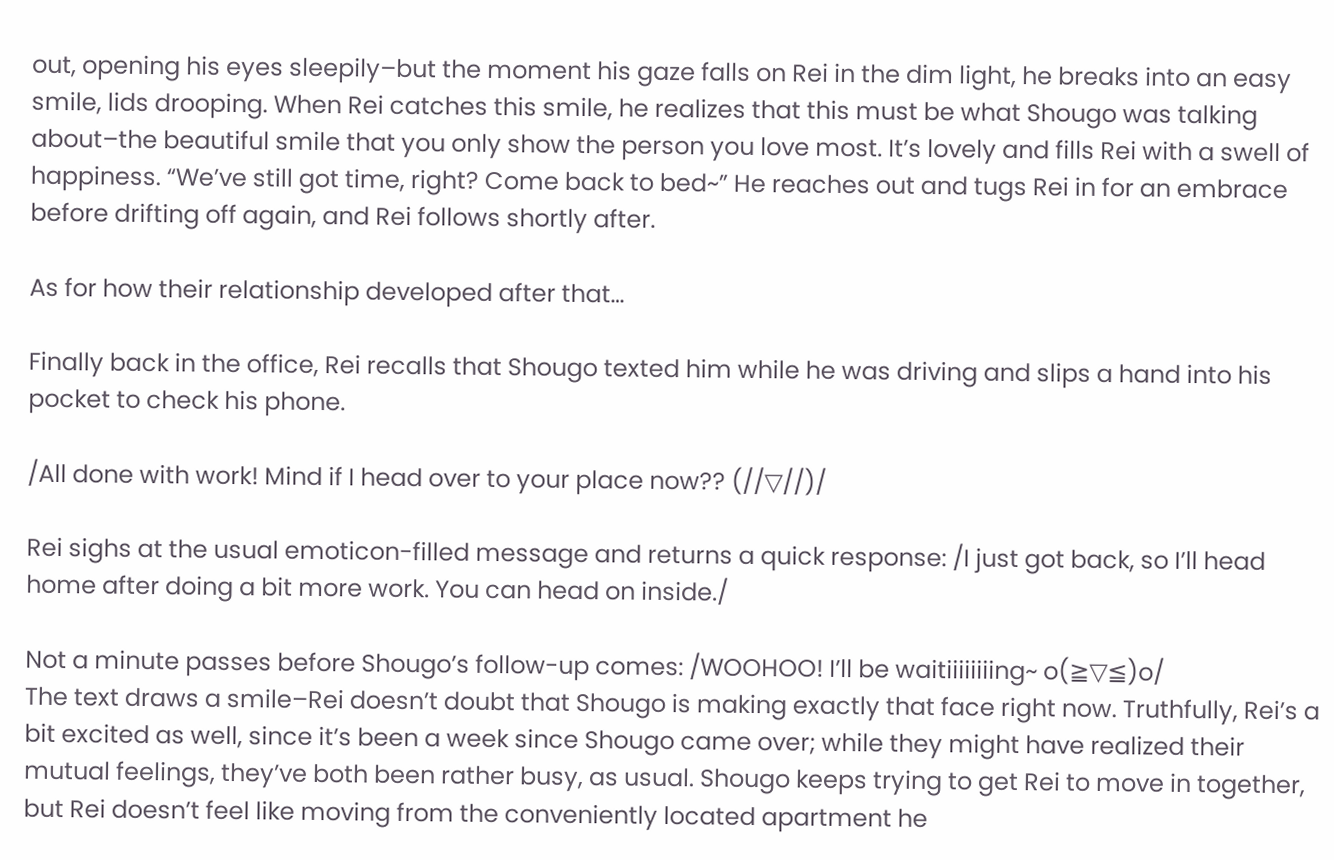out, opening his eyes sleepily–but the moment his gaze falls on Rei in the dim light, he breaks into an easy smile, lids drooping. When Rei catches this smile, he realizes that this must be what Shougo was talking about–the beautiful smile that you only show the person you love most. It’s lovely and fills Rei with a swell of happiness. “We’ve still got time, right? Come back to bed~” He reaches out and tugs Rei in for an embrace before drifting off again, and Rei follows shortly after.

As for how their relationship developed after that…

Finally back in the office, Rei recalls that Shougo texted him while he was driving and slips a hand into his pocket to check his phone.

/All done with work! Mind if I head over to your place now?? (//▽//)/

Rei sighs at the usual emoticon-filled message and returns a quick response: /I just got back, so I’ll head home after doing a bit more work. You can head on inside./

Not a minute passes before Shougo’s follow-up comes: /WOOHOO! I’ll be waitiiiiiiiing~ o(≧▽≦)o/
The text draws a smile–Rei doesn’t doubt that Shougo is making exactly that face right now. Truthfully, Rei’s a bit excited as well, since it’s been a week since Shougo came over; while they might have realized their mutual feelings, they’ve both been rather busy, as usual. Shougo keeps trying to get Rei to move in together, but Rei doesn’t feel like moving from the conveniently located apartment he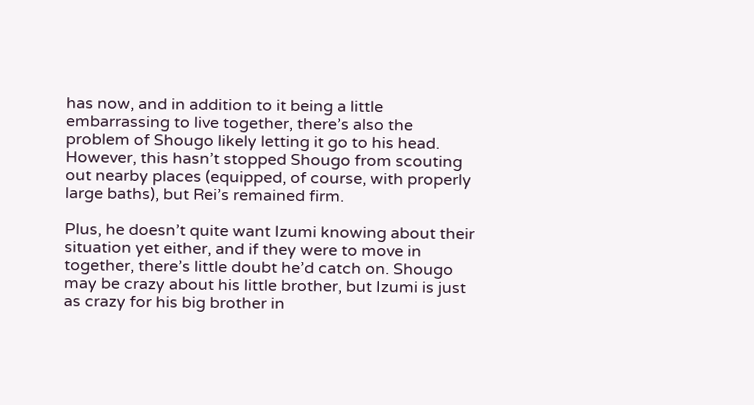has now, and in addition to it being a little embarrassing to live together, there’s also the problem of Shougo likely letting it go to his head. However, this hasn’t stopped Shougo from scouting out nearby places (equipped, of course, with properly large baths), but Rei’s remained firm.

Plus, he doesn’t quite want Izumi knowing about their situation yet either, and if they were to move in together, there’s little doubt he’d catch on. Shougo may be crazy about his little brother, but Izumi is just as crazy for his big brother in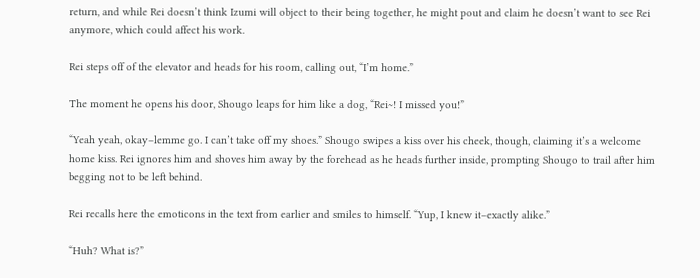return, and while Rei doesn’t think Izumi will object to their being together, he might pout and claim he doesn’t want to see Rei anymore, which could affect his work.

Rei steps off of the elevator and heads for his room, calling out, “I’m home.”

The moment he opens his door, Shougo leaps for him like a dog, “Rei~! I missed you!”

“Yeah yeah, okay–lemme go. I can’t take off my shoes.” Shougo swipes a kiss over his cheek, though, claiming it’s a welcome home kiss. Rei ignores him and shoves him away by the forehead as he heads further inside, prompting Shougo to trail after him begging not to be left behind.

Rei recalls here the emoticons in the text from earlier and smiles to himself. “Yup, I knew it–exactly alike.”

“Huh? What is?”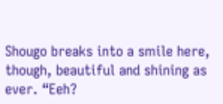Shougo breaks into a smile here, though, beautiful and shining as ever. “Eeh?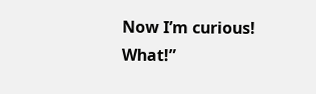Now I’m curious! What!”